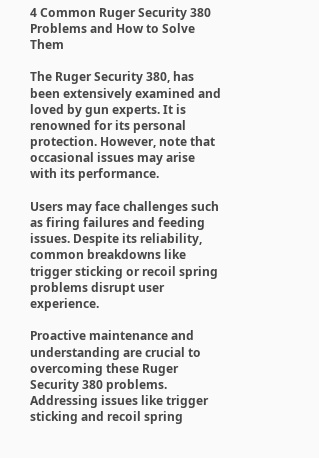4 Common Ruger Security 380 Problems and How to Solve Them

The Ruger Security 380, has been extensively examined and loved by gun experts. It is renowned for its personal protection. However, note that occasional issues may arise with its performance.

Users may face challenges such as firing failures and feeding issues. Despite its reliability, common breakdowns like trigger sticking or recoil spring problems disrupt user experience.

Proactive maintenance and understanding are crucial to overcoming these Ruger Security 380 problems. Addressing issues like trigger sticking and recoil spring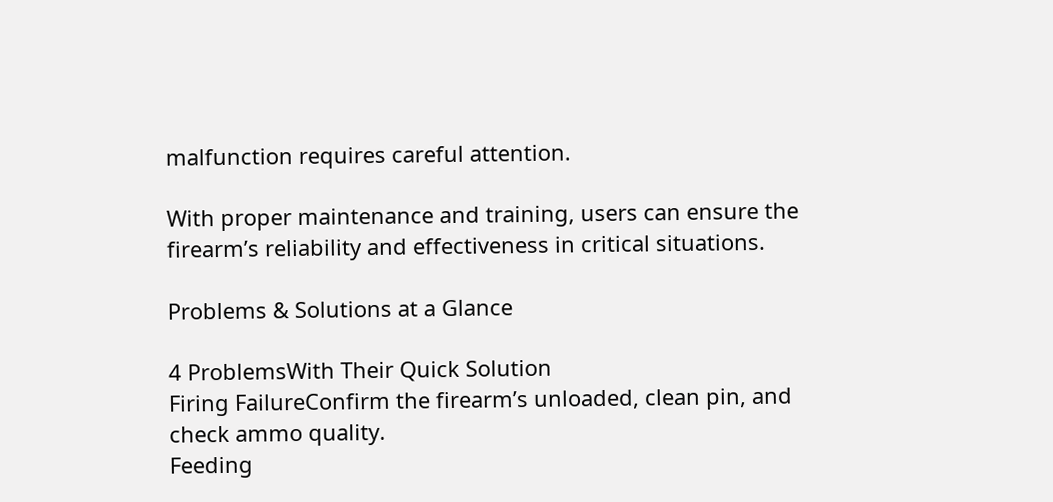malfunction requires careful attention.

With proper maintenance and training, users can ensure the firearm’s reliability and effectiveness in critical situations.

Problems & Solutions at a Glance

4 ProblemsWith Their Quick Solution
Firing FailureConfirm the firearm’s unloaded, clean pin, and check ammo quality.
Feeding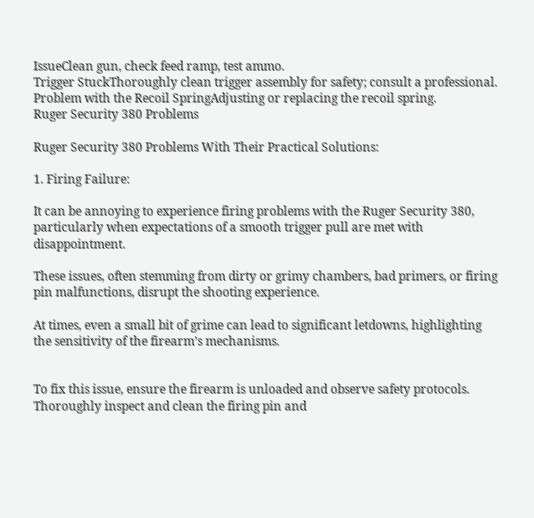IssueClean gun, check feed ramp, test ammo.
Trigger StuckThoroughly clean trigger assembly for safety; consult a professional.
Problem with the Recoil SpringAdjusting or replacing the recoil spring.
Ruger Security 380 Problems

Ruger Security 380 Problems With Their Practical Solutions:

1. Firing Failure:

It can be annoying to experience firing problems with the Ruger Security 380, particularly when expectations of a smooth trigger pull are met with disappointment.

These issues, often stemming from dirty or grimy chambers, bad primers, or firing pin malfunctions, disrupt the shooting experience.

At times, even a small bit of grime can lead to significant letdowns, highlighting the sensitivity of the firearm’s mechanisms.


To fix this issue, ensure the firearm is unloaded and observe safety protocols. Thoroughly inspect and clean the firing pin and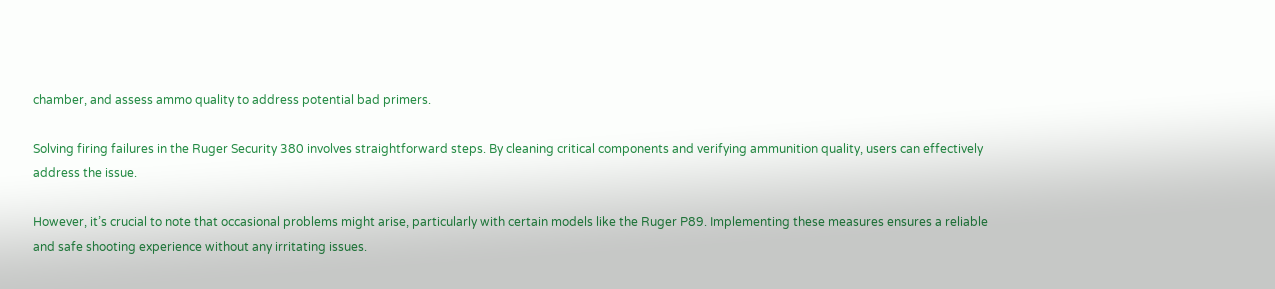chamber, and assess ammo quality to address potential bad primers.

Solving firing failures in the Ruger Security 380 involves straightforward steps. By cleaning critical components and verifying ammunition quality, users can effectively address the issue.

However, it’s crucial to note that occasional problems might arise, particularly with certain models like the Ruger P89. Implementing these measures ensures a reliable and safe shooting experience without any irritating issues.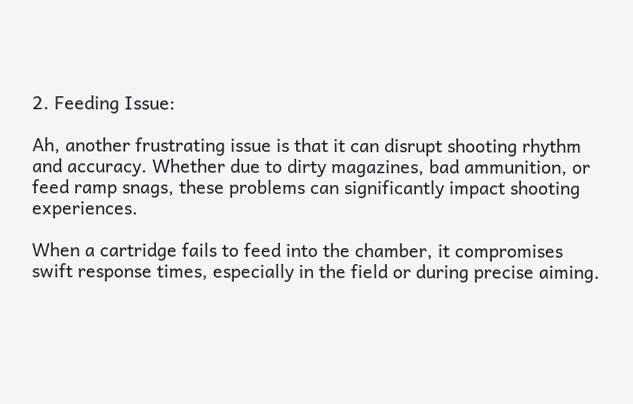2. Feeding Issue:

Ah, another frustrating issue is that it can disrupt shooting rhythm and accuracy. Whether due to dirty magazines, bad ammunition, or feed ramp snags, these problems can significantly impact shooting experiences.

When a cartridge fails to feed into the chamber, it compromises swift response times, especially in the field or during precise aiming.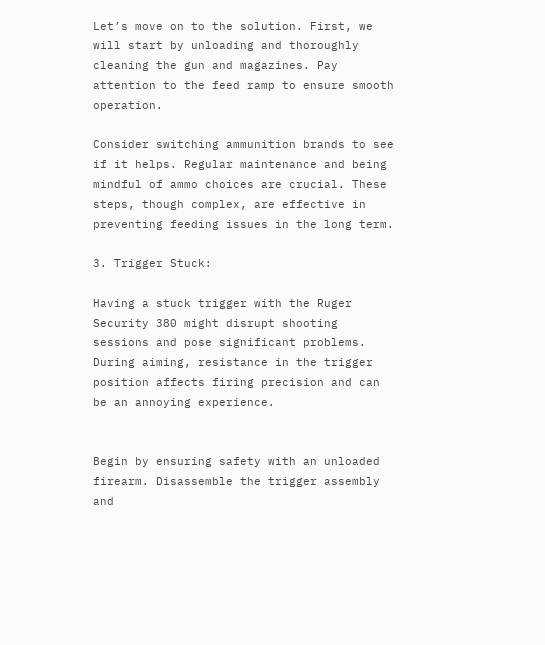Let’s move on to the solution. First, we will start by unloading and thoroughly cleaning the gun and magazines. Pay attention to the feed ramp to ensure smooth operation.

Consider switching ammunition brands to see if it helps. Regular maintenance and being mindful of ammo choices are crucial. These steps, though complex, are effective in preventing feeding issues in the long term.

3. Trigger Stuck:

Having a stuck trigger with the Ruger Security 380 might disrupt shooting sessions and pose significant problems. During aiming, resistance in the trigger position affects firing precision and can be an annoying experience.


Begin by ensuring safety with an unloaded firearm. Disassemble the trigger assembly and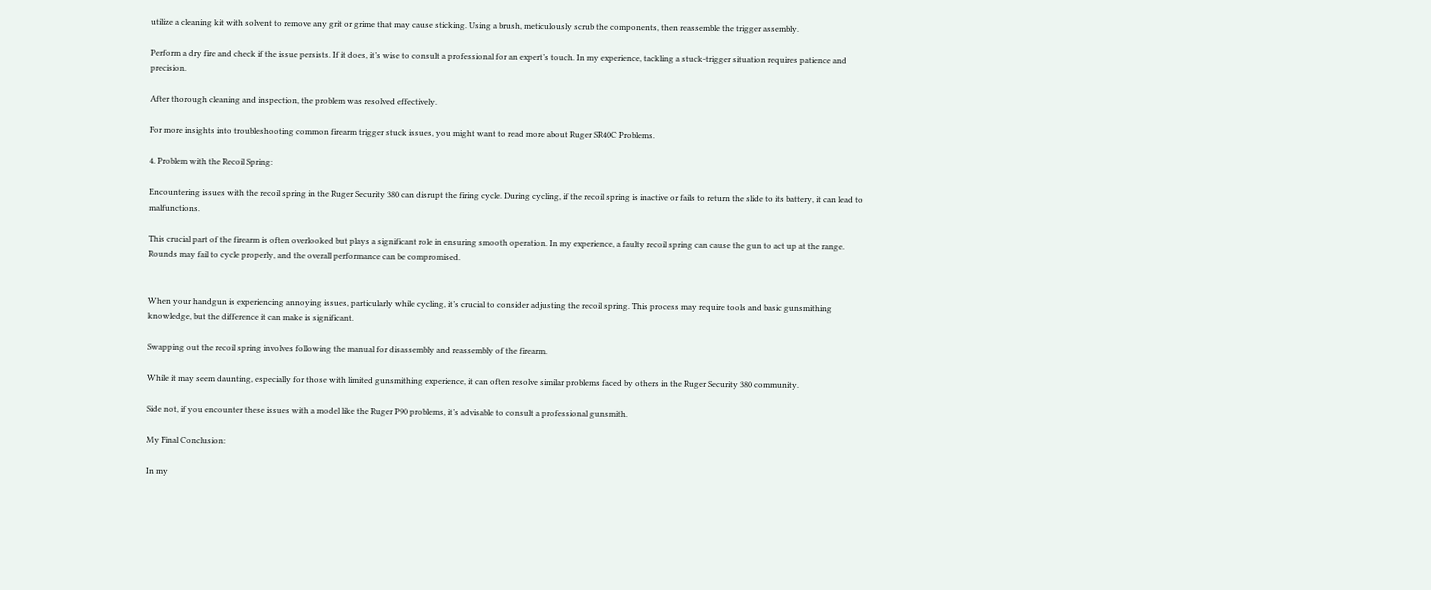utilize a cleaning kit with solvent to remove any grit or grime that may cause sticking. Using a brush, meticulously scrub the components, then reassemble the trigger assembly.

Perform a dry fire and check if the issue persists. If it does, it’s wise to consult a professional for an expert’s touch. In my experience, tackling a stuck-trigger situation requires patience and precision.

After thorough cleaning and inspection, the problem was resolved effectively.

For more insights into troubleshooting common firearm trigger stuck issues, you might want to read more about Ruger SR40C Problems.

4. Problem with the Recoil Spring:

Encountering issues with the recoil spring in the Ruger Security 380 can disrupt the firing cycle. During cycling, if the recoil spring is inactive or fails to return the slide to its battery, it can lead to malfunctions.

This crucial part of the firearm is often overlooked but plays a significant role in ensuring smooth operation. In my experience, a faulty recoil spring can cause the gun to act up at the range. Rounds may fail to cycle properly, and the overall performance can be compromised.


When your handgun is experiencing annoying issues, particularly while cycling, it’s crucial to consider adjusting the recoil spring. This process may require tools and basic gunsmithing knowledge, but the difference it can make is significant.

Swapping out the recoil spring involves following the manual for disassembly and reassembly of the firearm.

While it may seem daunting, especially for those with limited gunsmithing experience, it can often resolve similar problems faced by others in the Ruger Security 380 community.

Side not, if you encounter these issues with a model like the Ruger P90 problems, it’s advisable to consult a professional gunsmith.

My Final Conclusion:

In my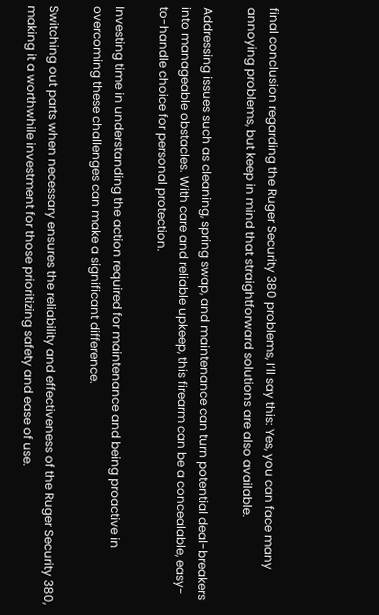final conclusion regarding the Ruger Security 380 problems, I’ll say this: Yes, you can face many annoying problems, but keep in mind that straightforward solutions are also available.

Addressing issues such as cleaning, spring swap, and maintenance can turn potential deal-breakers into manageable obstacles. With care and reliable upkeep, this firearm can be a concealable, easy-to-handle choice for personal protection.

Investing time in understanding the action required for maintenance and being proactive in overcoming these challenges can make a significant difference.

Switching out parts when necessary ensures the reliability and effectiveness of the Ruger Security 380, making it a worthwhile investment for those prioritizing safety and ease of use.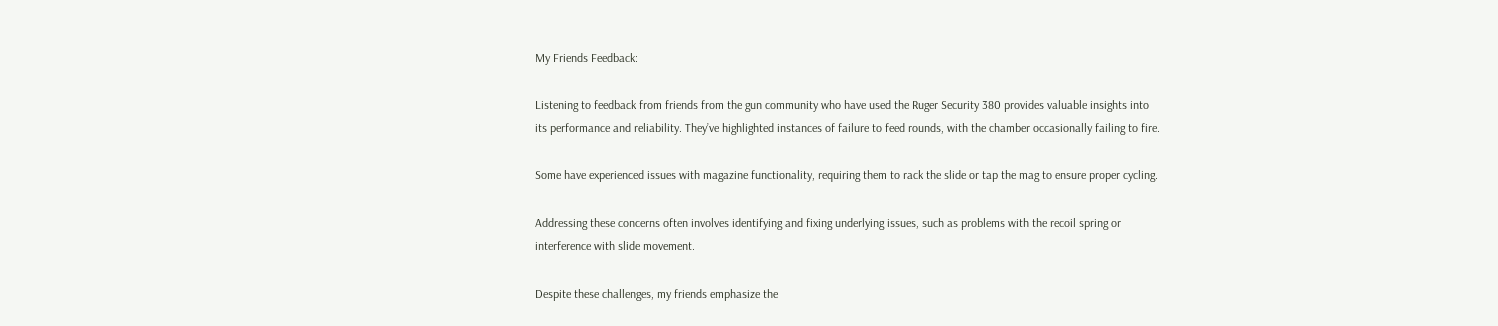My Friends Feedback:

Listening to feedback from friends from the gun community who have used the Ruger Security 380 provides valuable insights into its performance and reliability. They’ve highlighted instances of failure to feed rounds, with the chamber occasionally failing to fire.

Some have experienced issues with magazine functionality, requiring them to rack the slide or tap the mag to ensure proper cycling.

Addressing these concerns often involves identifying and fixing underlying issues, such as problems with the recoil spring or interference with slide movement.

Despite these challenges, my friends emphasize the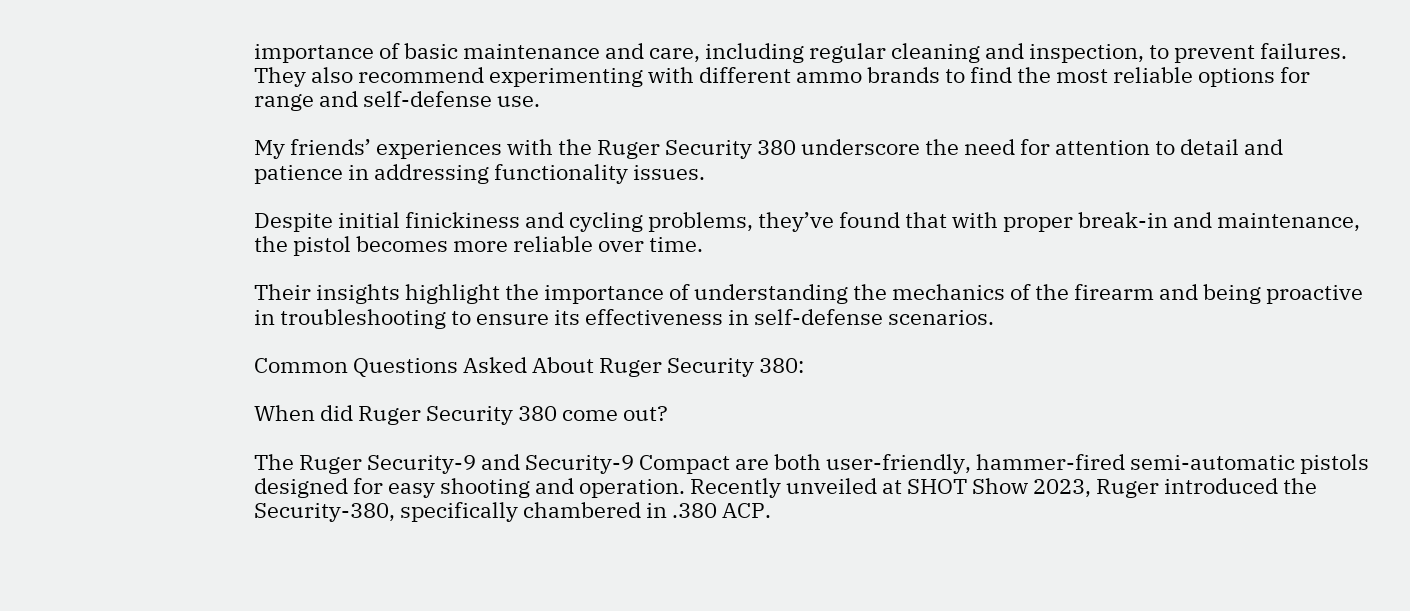importance of basic maintenance and care, including regular cleaning and inspection, to prevent failures. They also recommend experimenting with different ammo brands to find the most reliable options for range and self-defense use.

My friends’ experiences with the Ruger Security 380 underscore the need for attention to detail and patience in addressing functionality issues.

Despite initial finickiness and cycling problems, they’ve found that with proper break-in and maintenance, the pistol becomes more reliable over time.

Their insights highlight the importance of understanding the mechanics of the firearm and being proactive in troubleshooting to ensure its effectiveness in self-defense scenarios.

Common Questions Asked About Ruger Security 380:

When did Ruger Security 380 come out?

The Ruger Security-9 and Security-9 Compact are both user-friendly, hammer-fired semi-automatic pistols designed for easy shooting and operation. Recently unveiled at SHOT Show 2023, Ruger introduced the Security-380, specifically chambered in .380 ACP.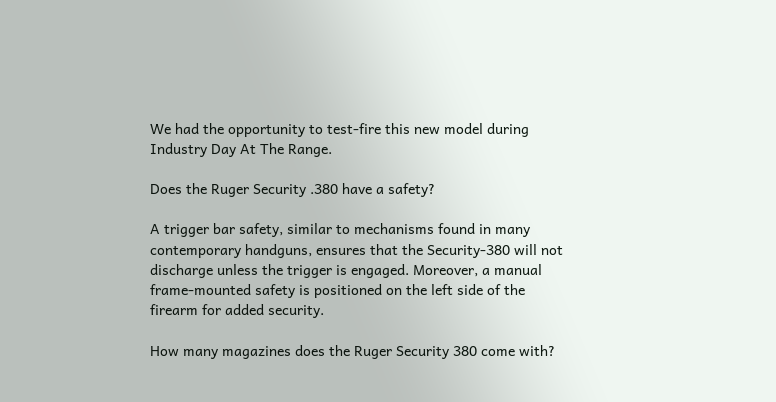We had the opportunity to test-fire this new model during Industry Day At The Range.

Does the Ruger Security .380 have a safety?

A trigger bar safety, similar to mechanisms found in many contemporary handguns, ensures that the Security-380 will not discharge unless the trigger is engaged. Moreover, a manual frame-mounted safety is positioned on the left side of the firearm for added security.

How many magazines does the Ruger Security 380 come with?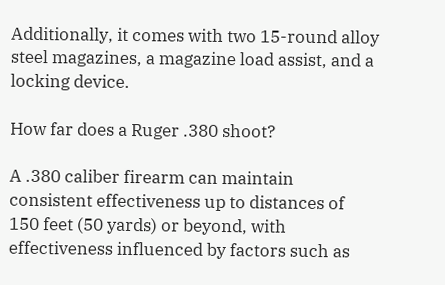Additionally, it comes with two 15-round alloy steel magazines, a magazine load assist, and a locking device.

How far does a Ruger .380 shoot?

A .380 caliber firearm can maintain consistent effectiveness up to distances of 150 feet (50 yards) or beyond, with effectiveness influenced by factors such as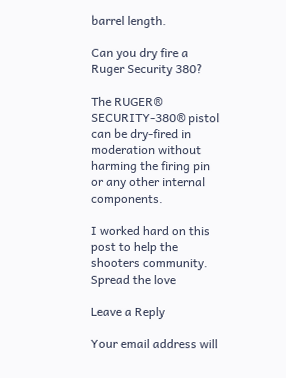barrel length.

Can you dry fire a Ruger Security 380?

The RUGER® SECURITY-380® pistol can be dry-fired in moderation without harming the firing pin or any other internal components.

I worked hard on this post to help the shooters community. Spread the love

Leave a Reply

Your email address will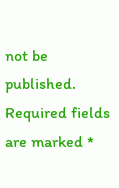not be published. Required fields are marked *